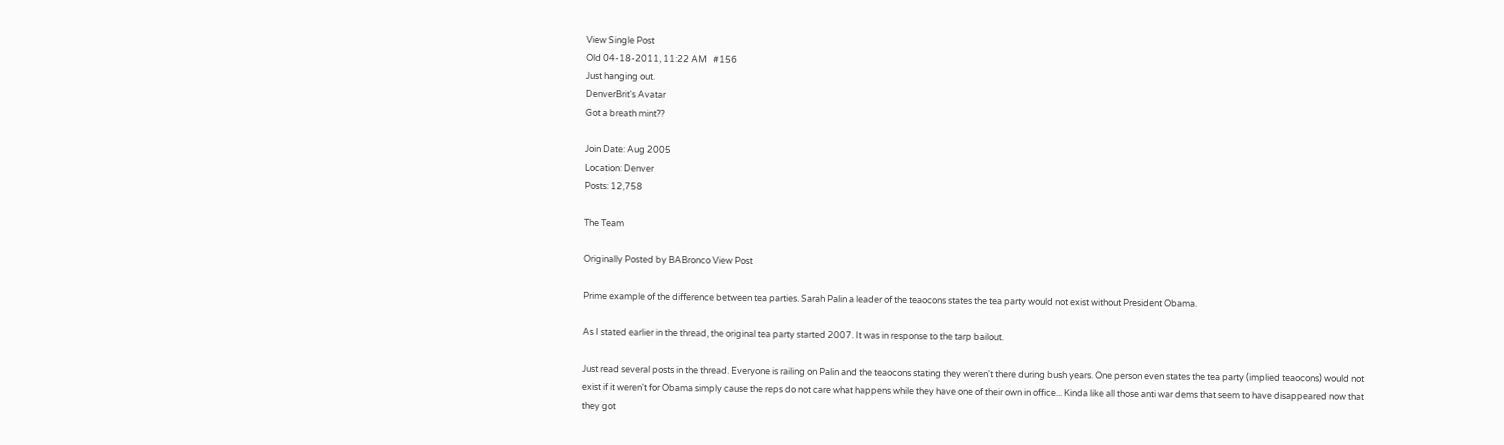View Single Post
Old 04-18-2011, 11:22 AM   #156
Just hanging out.
DenverBrit's Avatar
Got a breath mint??

Join Date: Aug 2005
Location: Denver
Posts: 12,758

The Team

Originally Posted by BABronco View Post

Prime example of the difference between tea parties. Sarah Palin a leader of the teaocons states the tea party would not exist without President Obama.

As I stated earlier in the thread, the original tea party started 2007. It was in response to the tarp bailout.

Just read several posts in the thread. Everyone is railing on Palin and the teaocons stating they weren't there during bush years. One person even states the tea party (implied teaocons) would not exist if it weren't for Obama simply cause the reps do not care what happens while they have one of their own in office... Kinda like all those anti war dems that seem to have disappeared now that they got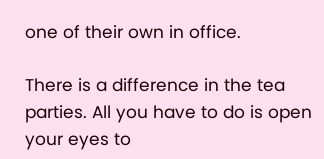one of their own in office.

There is a difference in the tea parties. All you have to do is open your eyes to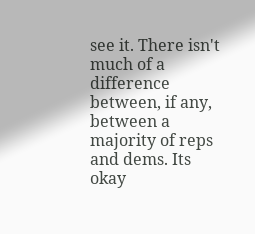see it. There isn't much of a difference between, if any, between a majority of reps and dems. Its okay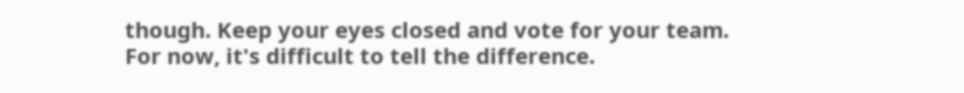though. Keep your eyes closed and vote for your team.
For now, it's difficult to tell the difference.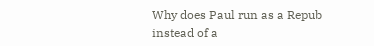Why does Paul run as a Repub instead of a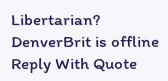Libertarian?
DenverBrit is offline   Reply With Quote